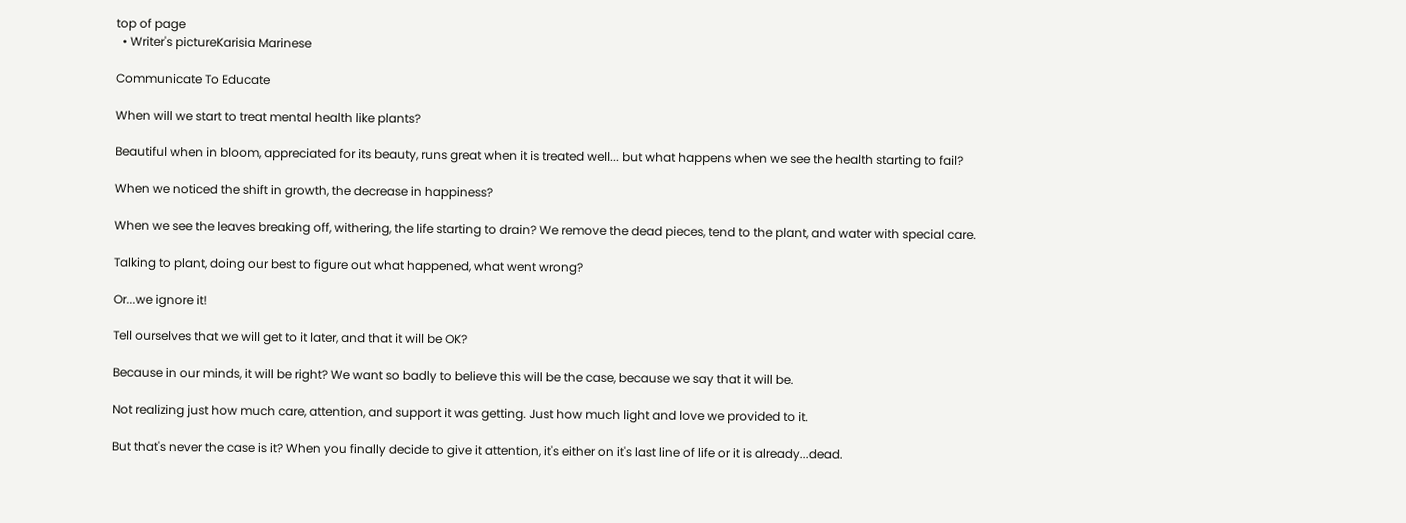top of page
  • Writer's pictureKarisia Marinese

Communicate To Educate

When will we start to treat mental health like plants?

Beautiful when in bloom, appreciated for its beauty, runs great when it is treated well... but what happens when we see the health starting to fail?

When we noticed the shift in growth, the decrease in happiness?

When we see the leaves breaking off, withering, the life starting to drain? We remove the dead pieces, tend to the plant, and water with special care.

Talking to plant, doing our best to figure out what happened, what went wrong?

Or...we ignore it!

Tell ourselves that we will get to it later, and that it will be OK?

Because in our minds, it will be right? We want so badly to believe this will be the case, because we say that it will be.

Not realizing just how much care, attention, and support it was getting. Just how much light and love we provided to it.

But that's never the case is it? When you finally decide to give it attention, it's either on it's last line of life or it is already...dead.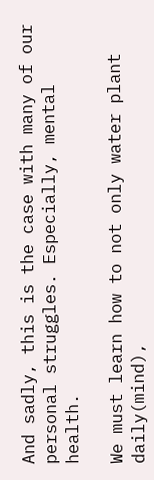And sadly, this is the case with many of our personal struggles. Especially, mental health.

We must learn how to not only water plant daily(mind),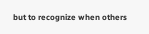but to recognize when others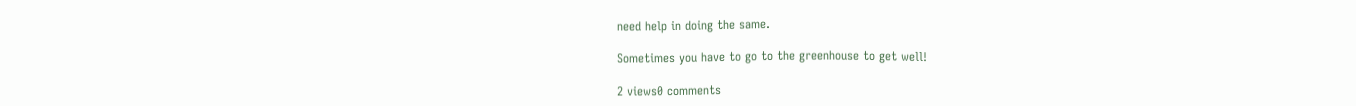need help in doing the same.

Sometimes you have to go to the greenhouse to get well!

2 views0 comments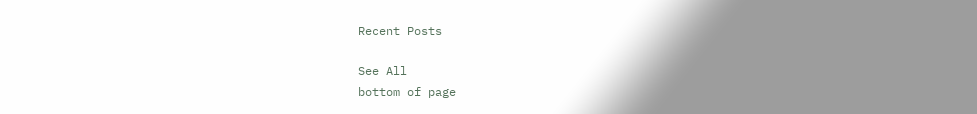Recent Posts

See All
bottom of page